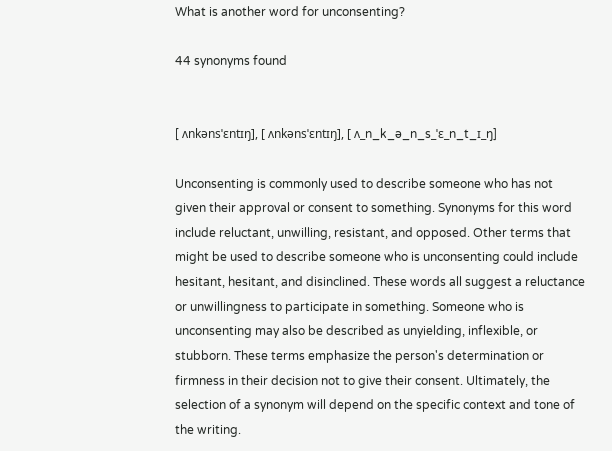What is another word for unconsenting?

44 synonyms found


[ ʌnkənsˈɛntɪŋ], [ ʌnkənsˈɛntɪŋ], [ ʌ_n_k_ə_n_s_ˈɛ_n_t_ɪ_ŋ]

Unconsenting is commonly used to describe someone who has not given their approval or consent to something. Synonyms for this word include reluctant, unwilling, resistant, and opposed. Other terms that might be used to describe someone who is unconsenting could include hesitant, hesitant, and disinclined. These words all suggest a reluctance or unwillingness to participate in something. Someone who is unconsenting may also be described as unyielding, inflexible, or stubborn. These terms emphasize the person's determination or firmness in their decision not to give their consent. Ultimately, the selection of a synonym will depend on the specific context and tone of the writing.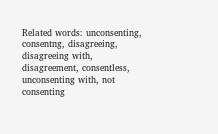Related words: unconsenting, consentng, disagreeing, disagreeing with, disagreement, consentless, unconsenting with, not consenting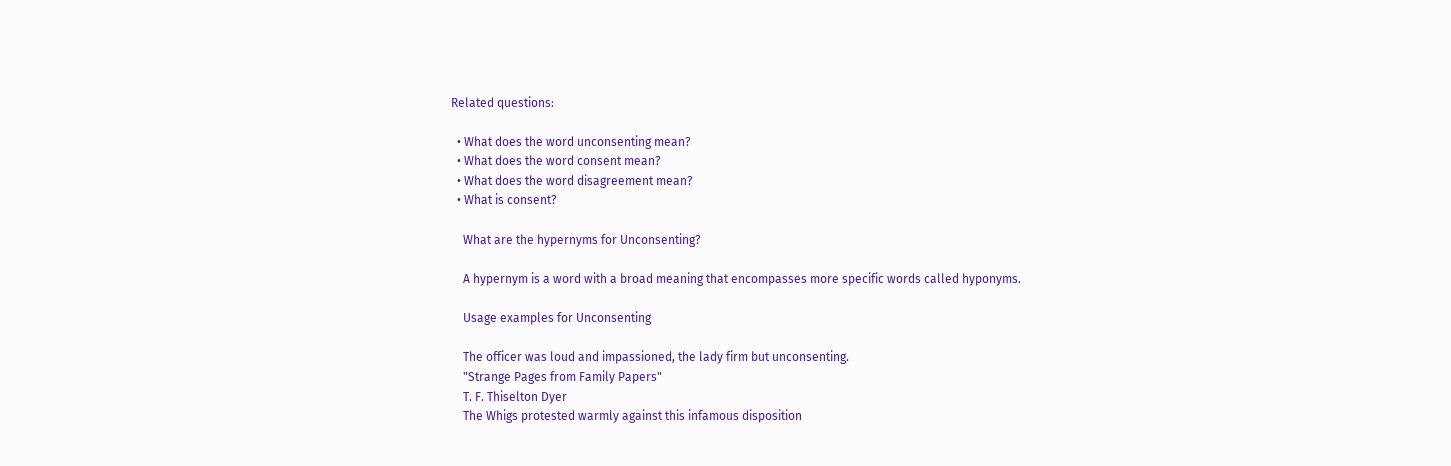Related questions:

  • What does the word unconsenting mean?
  • What does the word consent mean?
  • What does the word disagreement mean?
  • What is consent?

    What are the hypernyms for Unconsenting?

    A hypernym is a word with a broad meaning that encompasses more specific words called hyponyms.

    Usage examples for Unconsenting

    The officer was loud and impassioned, the lady firm but unconsenting.
    "Strange Pages from Family Papers"
    T. F. Thiselton Dyer
    The Whigs protested warmly against this infamous disposition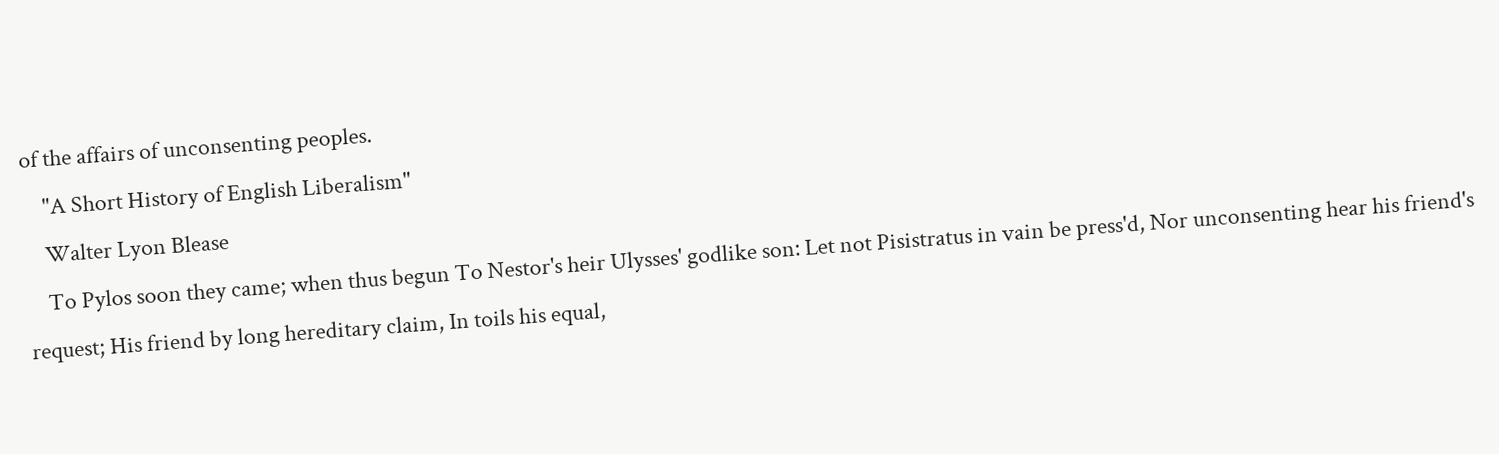of the affairs of unconsenting peoples.
    "A Short History of English Liberalism"
    Walter Lyon Blease
    To Pylos soon they came; when thus begun To Nestor's heir Ulysses' godlike son: Let not Pisistratus in vain be press'd, Nor unconsenting hear his friend's request; His friend by long hereditary claim, In toils his equal,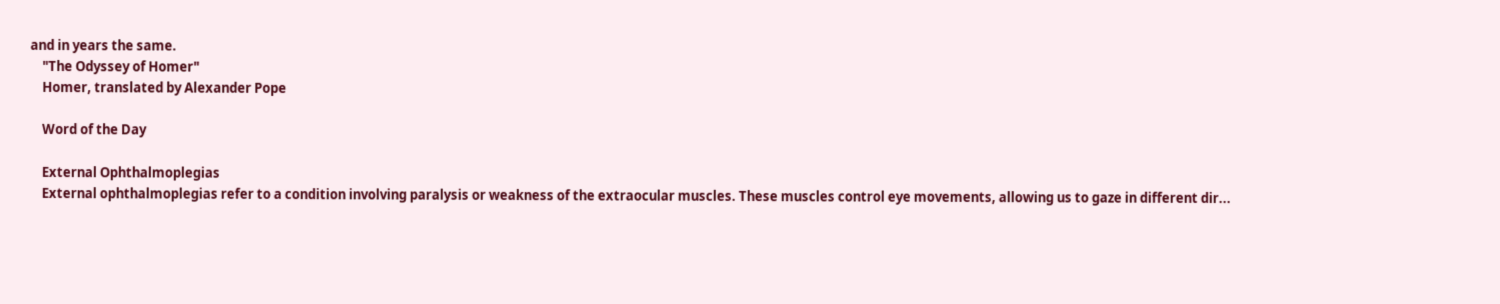and in years the same.
    "The Odyssey of Homer"
    Homer, translated by Alexander Pope

    Word of the Day

    External Ophthalmoplegias
    External ophthalmoplegias refer to a condition involving paralysis or weakness of the extraocular muscles. These muscles control eye movements, allowing us to gaze in different dir...